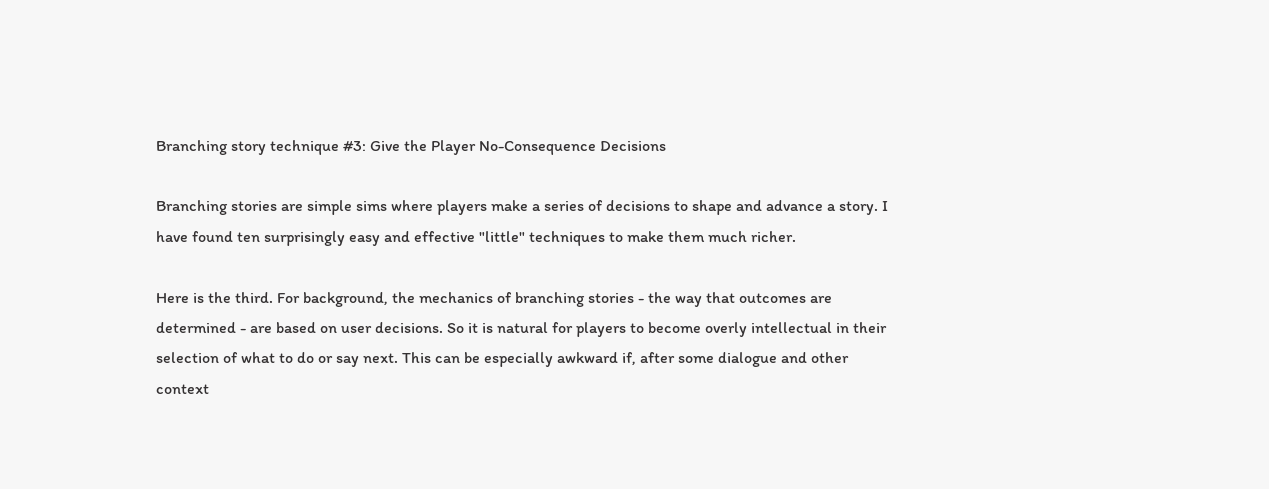Branching story technique #3: Give the Player No-Consequence Decisions

Branching stories are simple sims where players make a series of decisions to shape and advance a story. I have found ten surprisingly easy and effective "little" techniques to make them much richer.

Here is the third. For background, the mechanics of branching stories - the way that outcomes are determined - are based on user decisions. So it is natural for players to become overly intellectual in their selection of what to do or say next. This can be especially awkward if, after some dialogue and other context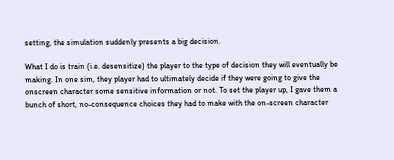setting, the simulation suddenly presents a big decision.

What I do is train (i.e. desensitize) the player to the type of decision they will eventually be making. In one sim, they player had to ultimately decide if they were going to give the onscreen character some sensitive information or not. To set the player up, I gave them a bunch of short, no-consequence choices they had to make with the on-screen character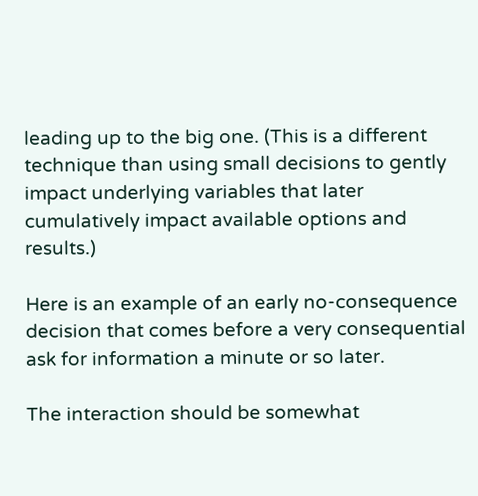leading up to the big one. (This is a different technique than using small decisions to gently impact underlying variables that later cumulatively impact available options and results.)

Here is an example of an early no-consequence decision that comes before a very consequential ask for information a minute or so later.

The interaction should be somewhat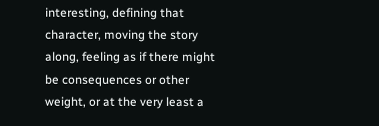interesting, defining that character, moving the story along, feeling as if there might be consequences or other weight, or at the very least a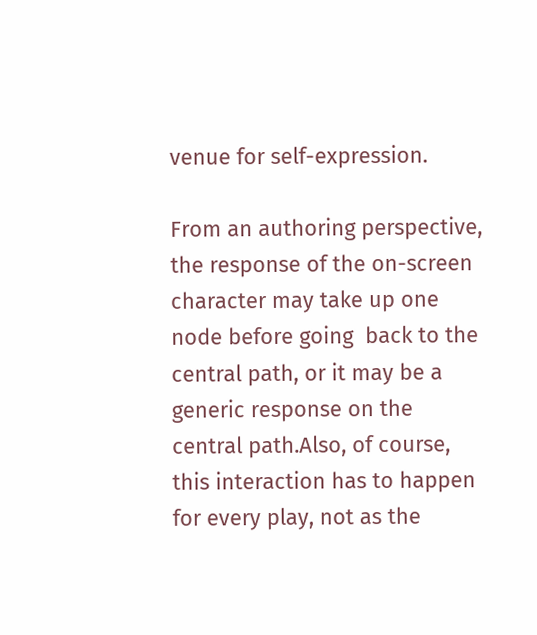venue for self-expression.

From an authoring perspective, the response of the on-screen character may take up one node before going  back to the central path, or it may be a generic response on the central path.Also, of course, this interaction has to happen for every play, not as the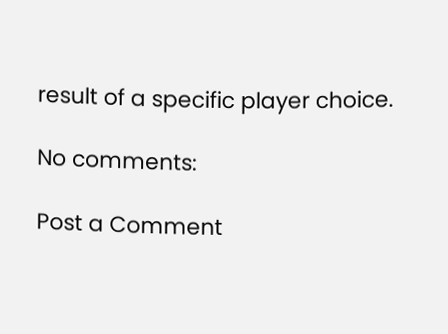result of a specific player choice.

No comments:

Post a Comment